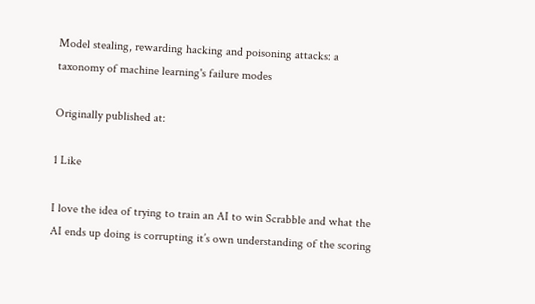Model stealing, rewarding hacking and poisoning attacks: a taxonomy of machine learning's failure modes

Originally published at:

1 Like

I love the idea of trying to train an AI to win Scrabble and what the AI ends up doing is corrupting it’s own understanding of the scoring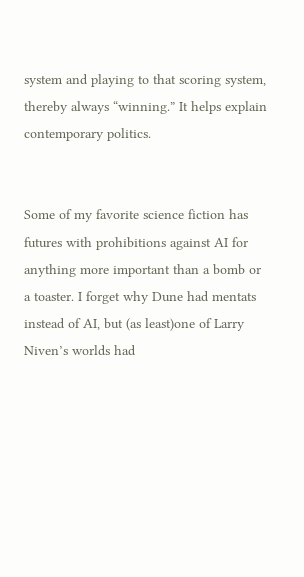system and playing to that scoring system, thereby always “winning.” It helps explain contemporary politics.


Some of my favorite science fiction has futures with prohibitions against AI for anything more important than a bomb or a toaster. I forget why Dune had mentats instead of AI, but (as least)one of Larry Niven’s worlds had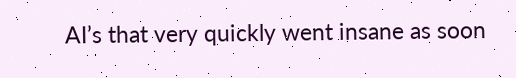AI’s that very quickly went insane as soon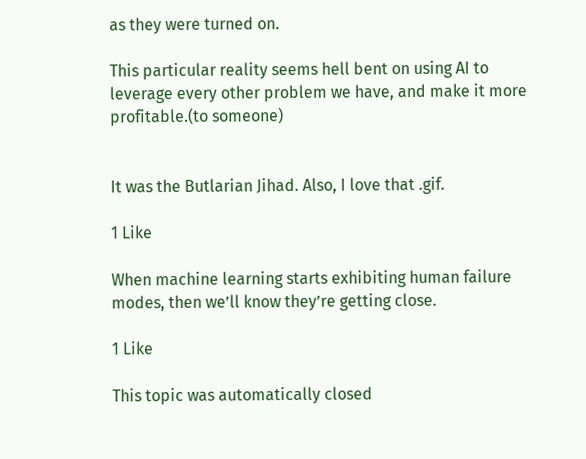as they were turned on.

This particular reality seems hell bent on using AI to leverage every other problem we have, and make it more profitable.(to someone)


It was the Butlarian Jihad. Also, I love that .gif.

1 Like

When machine learning starts exhibiting human failure modes, then we’ll know they’re getting close.

1 Like

This topic was automatically closed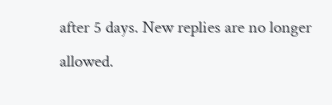after 5 days. New replies are no longer allowed.